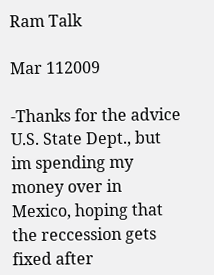Ram Talk

Mar 112009

-Thanks for the advice U.S. State Dept., but im spending my money over in Mexico, hoping that the reccession gets fixed after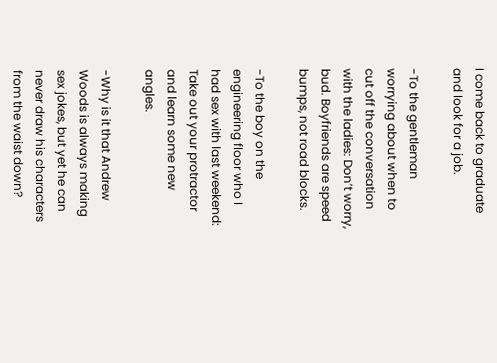I come back to graduate and look for a job.

-To the gentleman worrying about when to cut off the conversation with the ladies: Don’t worry, bud. Boyfriends are speed bumps, not road blocks.

-To the boy on the engineering floor who I had sex with last weekend: Take out your protractor and learn some new angles.

-Why is it that Andrew Woods is always making sex jokes, but yet he can never draw his characters from the waist down?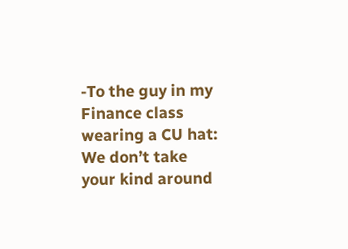-To the guy in my Finance class wearing a CU hat: We don’t take your kind around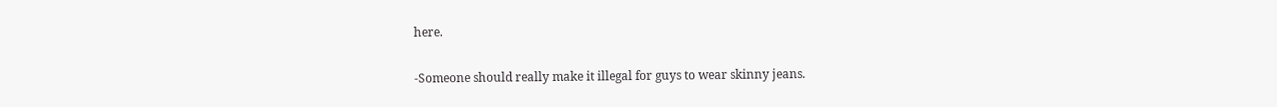here.

-Someone should really make it illegal for guys to wear skinny jeans.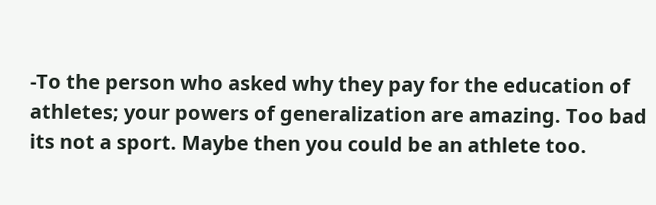-To the person who asked why they pay for the education of athletes; your powers of generalization are amazing. Too bad its not a sport. Maybe then you could be an athlete too.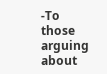-To those arguing about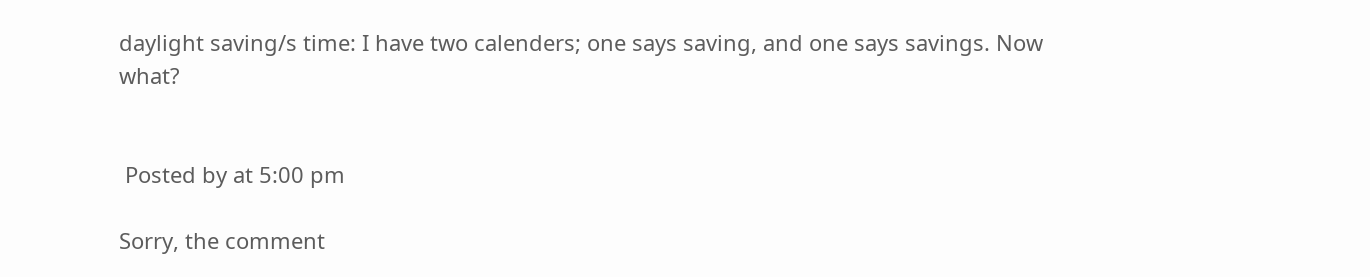daylight saving/s time: I have two calenders; one says saving, and one says savings. Now what?


 Posted by at 5:00 pm

Sorry, the comment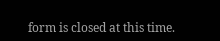form is closed at this time.